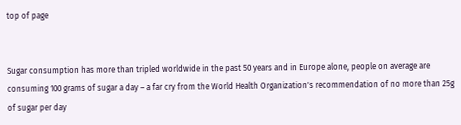top of page


Sugar consumption has more than tripled worldwide in the past 50 years and in Europe alone, people on average are consuming 100 grams of sugar a day – a far cry from the World Health Organization's recommendation of no more than 25g of sugar per day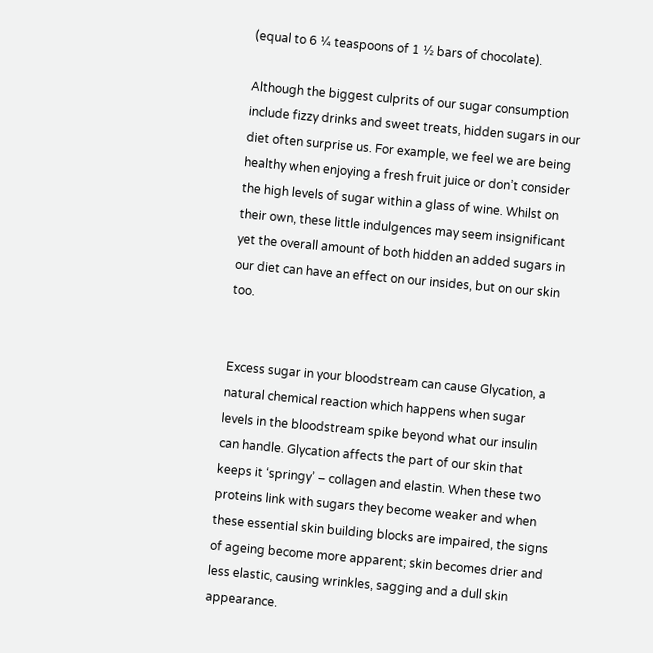(equal to 6 ¼ teaspoons of 1 ½ bars of chocolate).

Although the biggest culprits of our sugar consumption include fizzy drinks and sweet treats, hidden sugars in our diet often surprise us. For example, we feel we are being healthy when enjoying a fresh fruit juice or don’t consider the high levels of sugar within a glass of wine. Whilst on their own, these little indulgences may seem insignificant yet the overall amount of both hidden an added sugars in our diet can have an effect on our insides, but on our skin too.


Excess sugar in your bloodstream can cause Glycation, a natural chemical reaction which happens when sugar levels in the bloodstream spike beyond what our insulin can handle. Glycation affects the part of our skin that keeps it ‘springy’ – collagen and elastin. When these two proteins link with sugars they become weaker and when these essential skin building blocks are impaired, the signs of ageing become more apparent; skin becomes drier and less elastic, causing wrinkles, sagging and a dull skin appearance.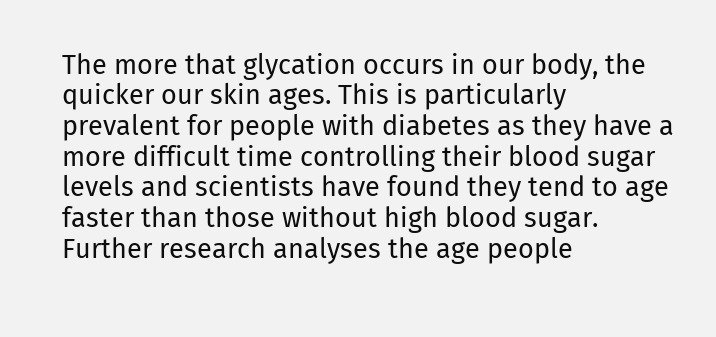The more that glycation occurs in our body, the quicker our skin ages. This is particularly prevalent for people with diabetes as they have a more difficult time controlling their blood sugar levels and scientists have found they tend to age faster than those without high blood sugar. Further research analyses the age people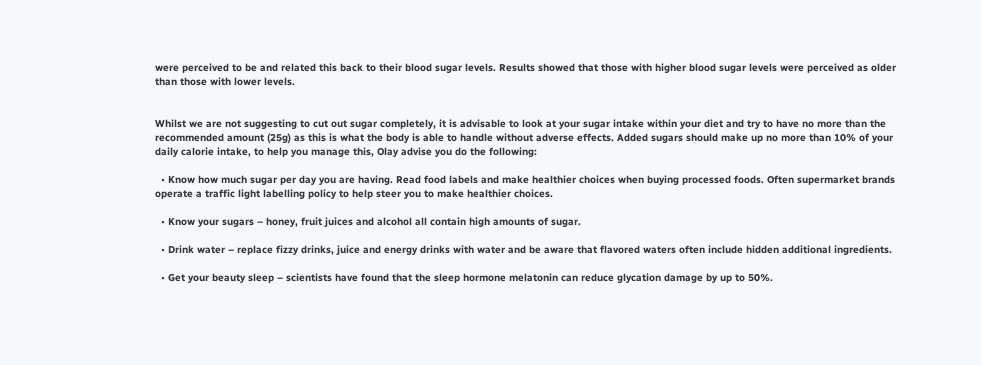were perceived to be and related this back to their blood sugar levels. Results showed that those with higher blood sugar levels were perceived as older than those with lower levels.


Whilst we are not suggesting to cut out sugar completely, it is advisable to look at your sugar intake within your diet and try to have no more than the recommended amount (25g) as this is what the body is able to handle without adverse effects. Added sugars should make up no more than 10% of your daily calorie intake, to help you manage this, Olay advise you do the following:

  • Know how much sugar per day you are having. Read food labels and make healthier choices when buying processed foods. Often supermarket brands operate a traffic light labelling policy to help steer you to make healthier choices.

  • Know your sugars – honey, fruit juices and alcohol all contain high amounts of sugar.

  • Drink water – replace fizzy drinks, juice and energy drinks with water and be aware that flavored waters often include hidden additional ingredients.

  • Get your beauty sleep – scientists have found that the sleep hormone melatonin can reduce glycation damage by up to 50%.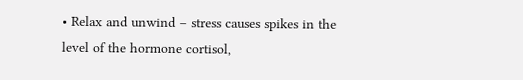• Relax and unwind – stress causes spikes in the level of the hormone cortisol,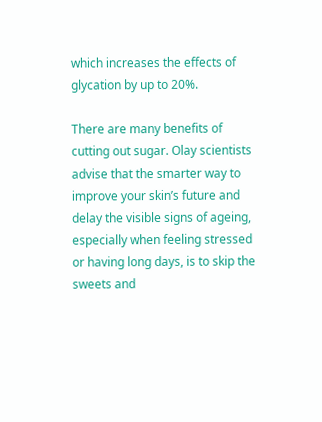which increases the effects of glycation by up to 20%.

There are many benefits of cutting out sugar. Olay scientists advise that the smarter way to improve your skin’s future and delay the visible signs of ageing, especially when feeling stressed or having long days, is to skip the sweets and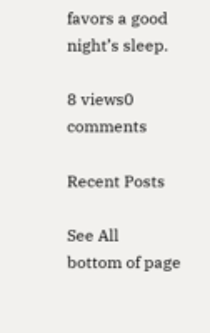favors a good night’s sleep.

8 views0 comments

Recent Posts

See All
bottom of page